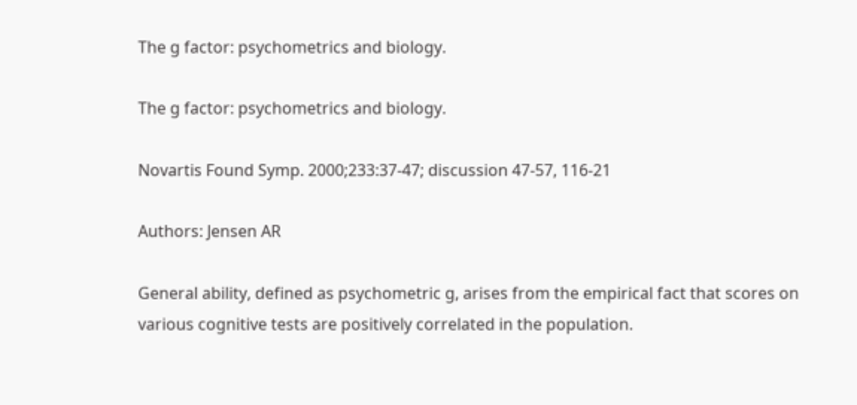The g factor: psychometrics and biology.

The g factor: psychometrics and biology.

Novartis Found Symp. 2000;233:37-47; discussion 47-57, 116-21

Authors: Jensen AR

General ability, defined as psychometric g, arises from the empirical fact that scores on various cognitive tests are positively correlated in the population.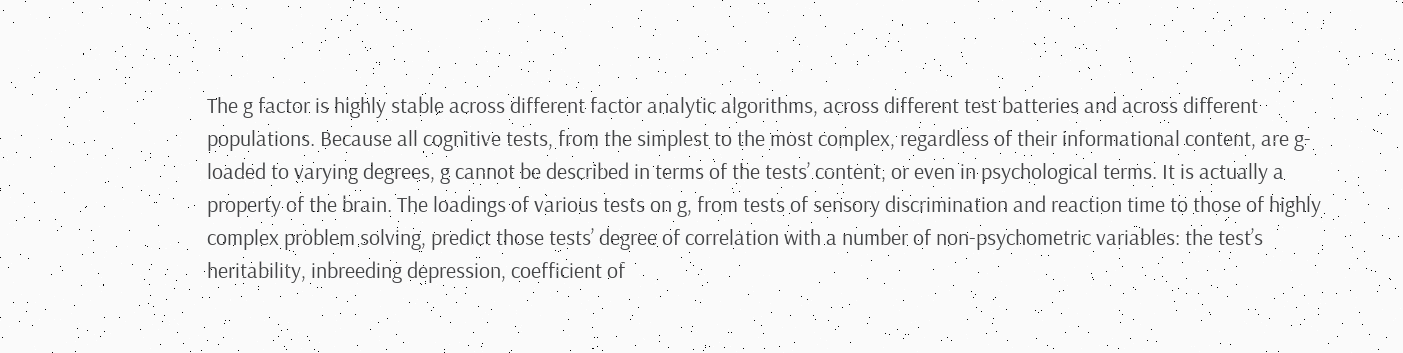The g factor is highly stable across different factor analytic algorithms, across different test batteries and across different populations. Because all cognitive tests, from the simplest to the most complex, regardless of their informational content, are g-loaded to varying degrees, g cannot be described in terms of the tests’ content, or even in psychological terms. It is actually a property of the brain. The loadings of various tests on g, from tests of sensory discrimination and reaction time to those of highly complex problem solving, predict those tests’ degree of correlation with a number of non-psychometric variables: the test’s heritability, inbreeding depression, coefficient of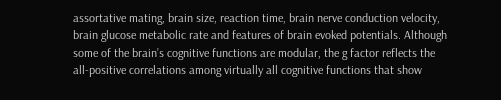assortative mating, brain size, reaction time, brain nerve conduction velocity, brain glucose metabolic rate and features of brain evoked potentials. Although some of the brain’s cognitive functions are modular, the g factor reflects the all-positive correlations among virtually all cognitive functions that show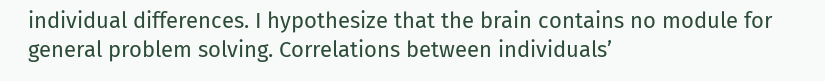individual differences. I hypothesize that the brain contains no module for general problem solving. Correlations between individuals’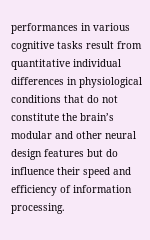performances in various cognitive tasks result from quantitative individual differences in physiological conditions that do not constitute the brain’s modular and other neural design features but do influence their speed and efficiency of information processing.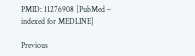PMID: 11276908 [PubMed – indexed for MEDLINE]

Previous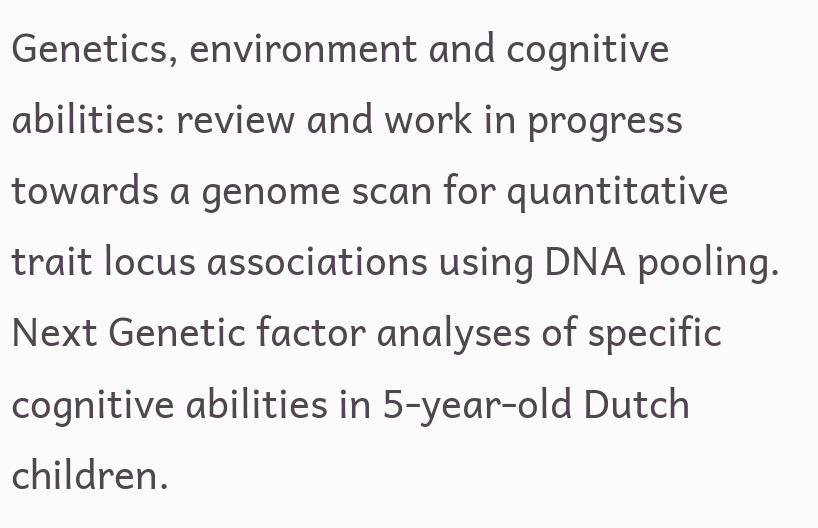Genetics, environment and cognitive abilities: review and work in progress towards a genome scan for quantitative trait locus associations using DNA pooling.
Next Genetic factor analyses of specific cognitive abilities in 5-year-old Dutch children.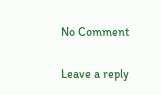No Comment

Leave a reply